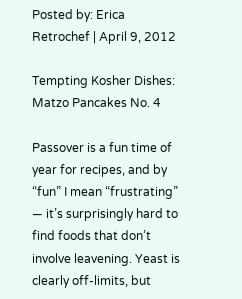Posted by: Erica Retrochef | April 9, 2012

Tempting Kosher Dishes: Matzo Pancakes No. 4

Passover is a fun time of year for recipes, and by “fun” I mean “frustrating” — it’s surprisingly hard to find foods that don’t involve leavening. Yeast is clearly off-limits, but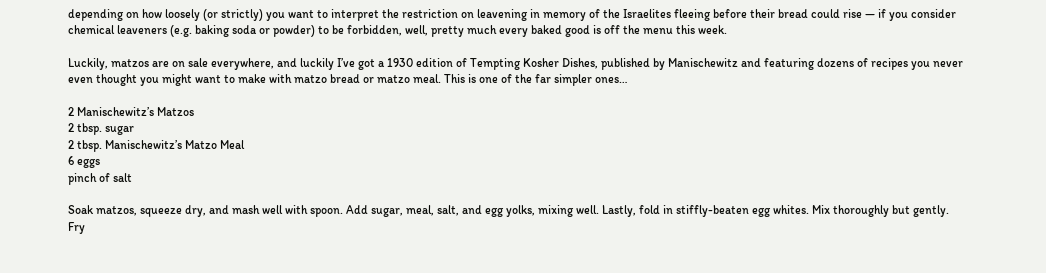depending on how loosely (or strictly) you want to interpret the restriction on leavening in memory of the Israelites fleeing before their bread could rise — if you consider chemical leaveners (e.g. baking soda or powder) to be forbidden, well, pretty much every baked good is off the menu this week.

Luckily, matzos are on sale everywhere, and luckily I’ve got a 1930 edition of Tempting Kosher Dishes, published by Manischewitz and featuring dozens of recipes you never even thought you might want to make with matzo bread or matzo meal. This is one of the far simpler ones…

2 Manischewitz’s Matzos
2 tbsp. sugar
2 tbsp. Manischewitz’s Matzo Meal
6 eggs
pinch of salt

Soak matzos, squeeze dry, and mash well with spoon. Add sugar, meal, salt, and egg yolks, mixing well. Lastly, fold in stiffly-beaten egg whites. Mix thoroughly but gently. Fry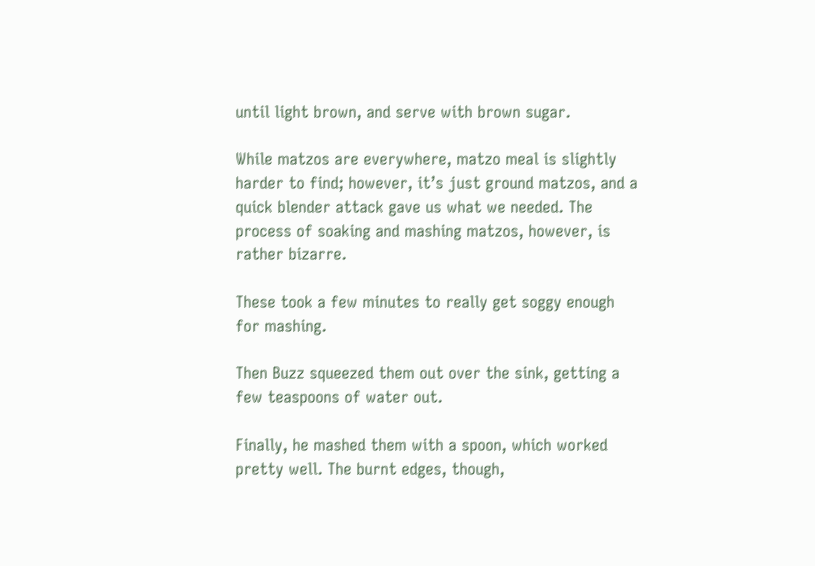until light brown, and serve with brown sugar.

While matzos are everywhere, matzo meal is slightly harder to find; however, it’s just ground matzos, and a quick blender attack gave us what we needed. The process of soaking and mashing matzos, however, is rather bizarre.

These took a few minutes to really get soggy enough for mashing.

Then Buzz squeezed them out over the sink, getting a few teaspoons of water out.

Finally, he mashed them with a spoon, which worked pretty well. The burnt edges, though,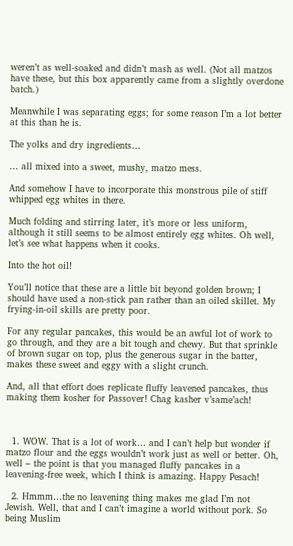weren’t as well-soaked and didn’t mash as well. (Not all matzos have these, but this box apparently came from a slightly overdone batch.)

Meanwhile I was separating eggs; for some reason I’m a lot better at this than he is.

The yolks and dry ingredients…

… all mixed into a sweet, mushy, matzo mess.

And somehow I have to incorporate this monstrous pile of stiff whipped egg whites in there.

Much folding and stirring later, it’s more or less uniform, although it still seems to be almost entirely egg whites. Oh well, let’s see what happens when it cooks.

Into the hot oil!

You’ll notice that these are a little bit beyond golden brown; I should have used a non-stick pan rather than an oiled skillet. My frying-in-oil skills are pretty poor.

For any regular pancakes, this would be an awful lot of work to go through, and they are a bit tough and chewy. But that sprinkle of brown sugar on top, plus the generous sugar in the batter, makes these sweet and eggy with a slight crunch.

And, all that effort does replicate fluffy leavened pancakes, thus making them kosher for Passover! Chag kasher v’same’ach!



  1. WOW. That is a lot of work… and I can’t help but wonder if matzo flour and the eggs wouldn’t work just as well or better. Oh, well – the point is that you managed fluffy pancakes in a leavening-free week, which I think is amazing. Happy Pesach!

  2. Hmmm…the no leavening thing makes me glad I’m not Jewish. Well, that and I can’t imagine a world without pork. So being Muslim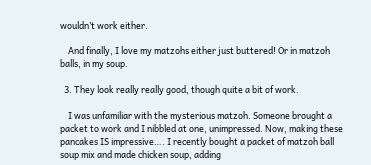wouldn’t work either.

    And finally, I love my matzohs either just buttered! Or in matzoh balls, in my soup.

  3. They look really really good, though quite a bit of work.

    I was unfamiliar with the mysterious matzoh. Someone brought a packet to work and I nibbled at one, unimpressed. Now, making these pancakes IS impressive…. I recently bought a packet of matzoh ball soup mix and made chicken soup, adding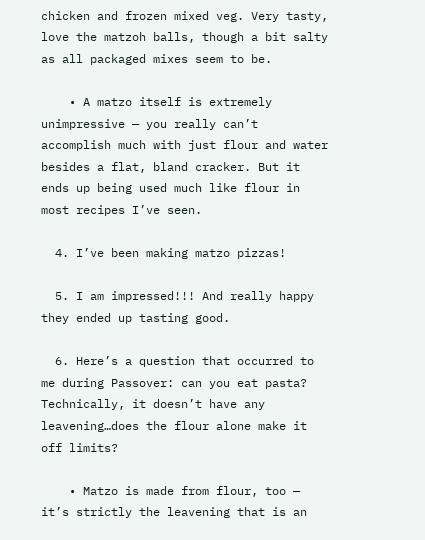chicken and frozen mixed veg. Very tasty, love the matzoh balls, though a bit salty as all packaged mixes seem to be.

    • A matzo itself is extremely unimpressive — you really can’t accomplish much with just flour and water besides a flat, bland cracker. But it ends up being used much like flour in most recipes I’ve seen.

  4. I’ve been making matzo pizzas!

  5. I am impressed!!! And really happy they ended up tasting good.

  6. Here’s a question that occurred to me during Passover: can you eat pasta? Technically, it doesn’t have any leavening…does the flour alone make it off limits?

    • Matzo is made from flour, too — it’s strictly the leavening that is an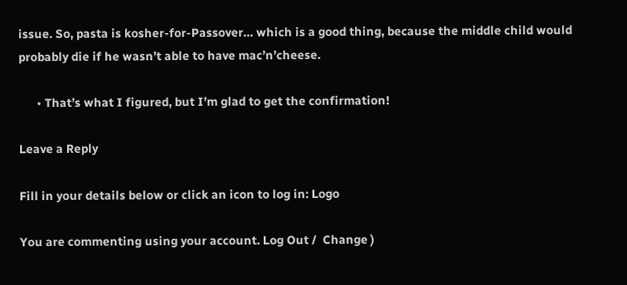issue. So, pasta is kosher-for-Passover… which is a good thing, because the middle child would probably die if he wasn’t able to have mac’n’cheese.

      • That’s what I figured, but I’m glad to get the confirmation!

Leave a Reply

Fill in your details below or click an icon to log in: Logo

You are commenting using your account. Log Out /  Change )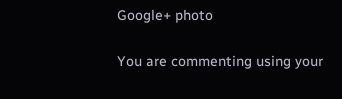Google+ photo

You are commenting using your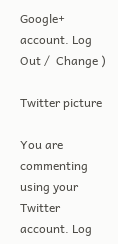Google+ account. Log Out /  Change )

Twitter picture

You are commenting using your Twitter account. Log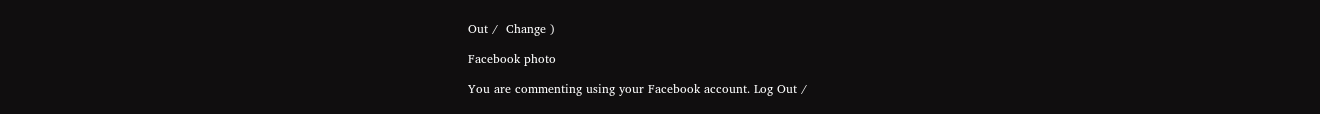Out /  Change )

Facebook photo

You are commenting using your Facebook account. Log Out /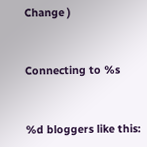Change )


Connecting to %s


%d bloggers like this: